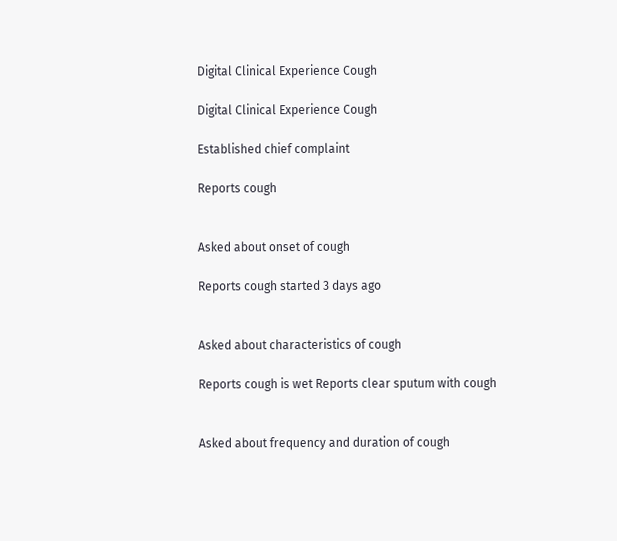Digital Clinical Experience Cough

Digital Clinical Experience Cough

Established chief complaint

Reports cough


Asked about onset of cough

Reports cough started 3 days ago


Asked about characteristics of cough

Reports cough is wet Reports clear sputum with cough


Asked about frequency and duration of cough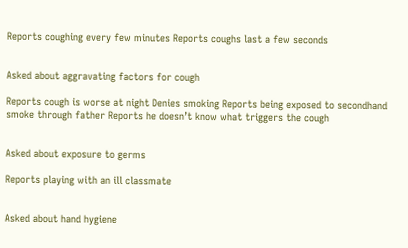Reports coughing every few minutes Reports coughs last a few seconds


Asked about aggravating factors for cough

Reports cough is worse at night Denies smoking Reports being exposed to secondhand smoke through father Reports he doesn’t know what triggers the cough


Asked about exposure to germs

Reports playing with an ill classmate


Asked about hand hygiene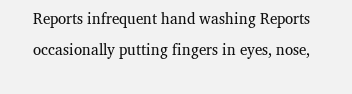Reports infrequent hand washing Reports occasionally putting fingers in eyes, nose,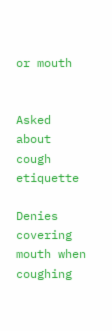or mouth


Asked about cough etiquette

Denies covering mouth when coughing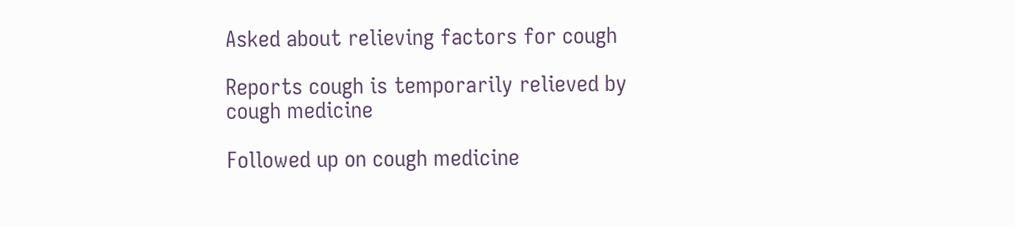Asked about relieving factors for cough

Reports cough is temporarily relieved by cough medicine

Followed up on cough medicine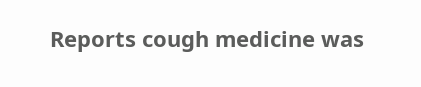Reports cough medicine was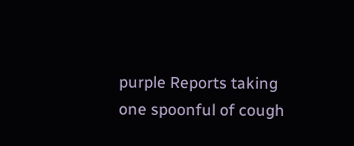purple Reports taking one spoonful of cough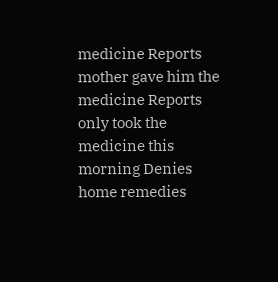medicine Reports mother gave him the medicine Reports only took the medicine this morning Denies home remedies